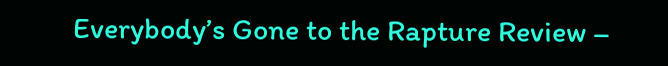Everybody’s Gone to the Rapture Review –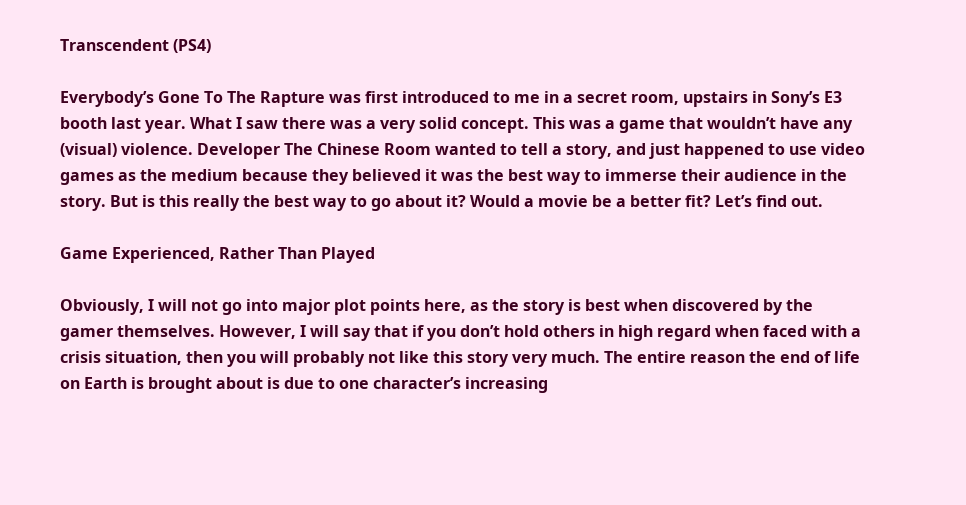Transcendent (PS4)

Everybody’s Gone To The Rapture was first introduced to me in a secret room, upstairs in Sony’s E3 booth last year. What I saw there was a very solid concept. This was a game that wouldn’t have any (visual) violence. Developer The Chinese Room wanted to tell a story, and just happened to use video games as the medium because they believed it was the best way to immerse their audience in the story. But is this really the best way to go about it? Would a movie be a better fit? Let’s find out.

Game Experienced, Rather Than Played

Obviously, I will not go into major plot points here, as the story is best when discovered by the gamer themselves. However, I will say that if you don’t hold others in high regard when faced with a crisis situation, then you will probably not like this story very much. The entire reason the end of life on Earth is brought about is due to one character’s increasing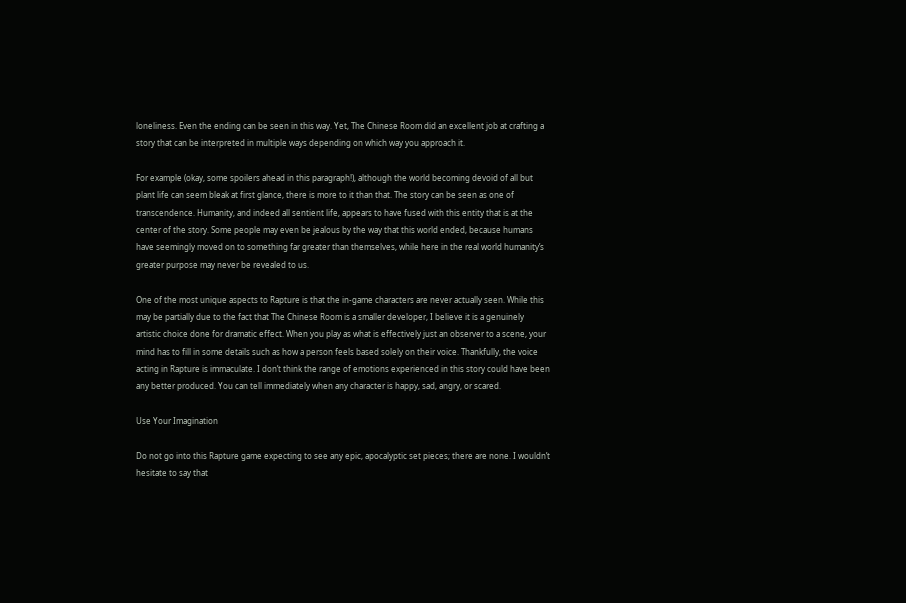loneliness. Even the ending can be seen in this way. Yet, The Chinese Room did an excellent job at crafting a story that can be interpreted in multiple ways depending on which way you approach it.

For example (okay, some spoilers ahead in this paragraph!), although the world becoming devoid of all but plant life can seem bleak at first glance, there is more to it than that. The story can be seen as one of transcendence. Humanity, and indeed all sentient life, appears to have fused with this entity that is at the center of the story. Some people may even be jealous by the way that this world ended, because humans have seemingly moved on to something far greater than themselves, while here in the real world humanity’s greater purpose may never be revealed to us.

One of the most unique aspects to Rapture is that the in-game characters are never actually seen. While this may be partially due to the fact that The Chinese Room is a smaller developer, I believe it is a genuinely artistic choice done for dramatic effect. When you play as what is effectively just an observer to a scene, your mind has to fill in some details such as how a person feels based solely on their voice. Thankfully, the voice acting in Rapture is immaculate. I don’t think the range of emotions experienced in this story could have been any better produced. You can tell immediately when any character is happy, sad, angry, or scared.

Use Your Imagination

Do not go into this Rapture game expecting to see any epic, apocalyptic set pieces; there are none. I wouldn’t hesitate to say that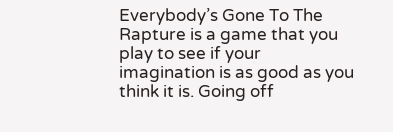Everybody’s Gone To The Rapture is a game that you play to see if your imagination is as good as you think it is. Going off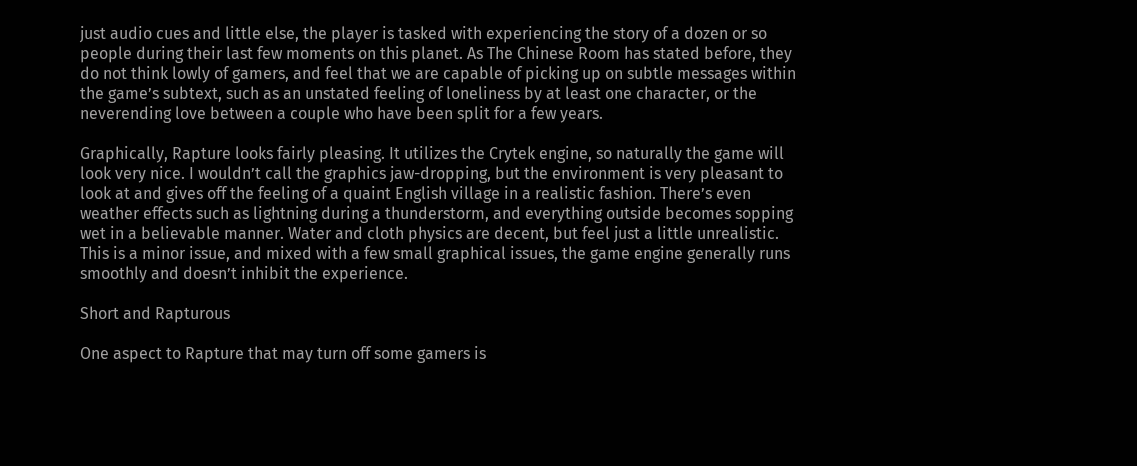just audio cues and little else, the player is tasked with experiencing the story of a dozen or so people during their last few moments on this planet. As The Chinese Room has stated before, they do not think lowly of gamers, and feel that we are capable of picking up on subtle messages within the game’s subtext, such as an unstated feeling of loneliness by at least one character, or the neverending love between a couple who have been split for a few years.

Graphically, Rapture looks fairly pleasing. It utilizes the Crytek engine, so naturally the game will look very nice. I wouldn’t call the graphics jaw-dropping, but the environment is very pleasant to look at and gives off the feeling of a quaint English village in a realistic fashion. There’s even weather effects such as lightning during a thunderstorm, and everything outside becomes sopping wet in a believable manner. Water and cloth physics are decent, but feel just a little unrealistic. This is a minor issue, and mixed with a few small graphical issues, the game engine generally runs smoothly and doesn’t inhibit the experience.

Short and Rapturous

One aspect to Rapture that may turn off some gamers is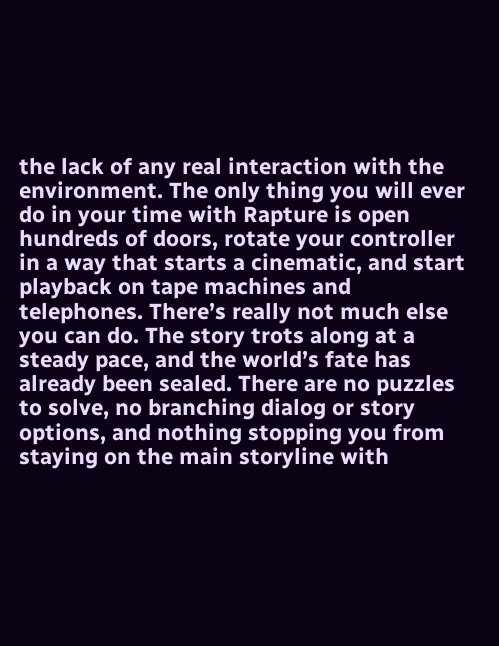the lack of any real interaction with the environment. The only thing you will ever do in your time with Rapture is open hundreds of doors, rotate your controller in a way that starts a cinematic, and start playback on tape machines and telephones. There’s really not much else you can do. The story trots along at a steady pace, and the world’s fate has already been sealed. There are no puzzles to solve, no branching dialog or story options, and nothing stopping you from staying on the main storyline with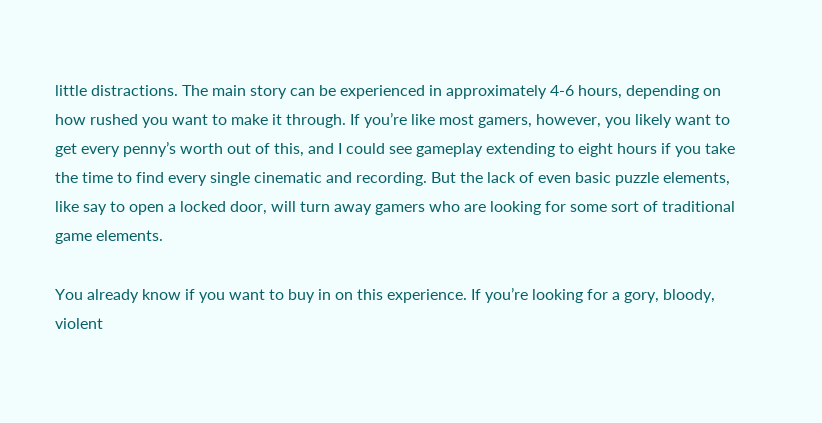little distractions. The main story can be experienced in approximately 4-6 hours, depending on how rushed you want to make it through. If you’re like most gamers, however, you likely want to get every penny’s worth out of this, and I could see gameplay extending to eight hours if you take the time to find every single cinematic and recording. But the lack of even basic puzzle elements, like say to open a locked door, will turn away gamers who are looking for some sort of traditional game elements.

You already know if you want to buy in on this experience. If you’re looking for a gory, bloody, violent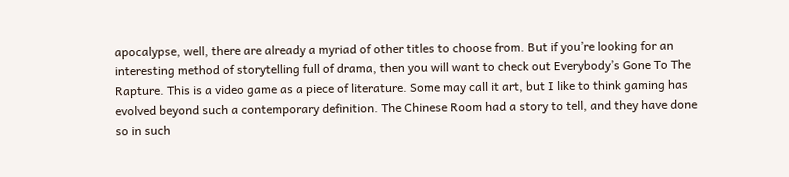apocalypse, well, there are already a myriad of other titles to choose from. But if you’re looking for an interesting method of storytelling full of drama, then you will want to check out Everybody’s Gone To The Rapture. This is a video game as a piece of literature. Some may call it art, but I like to think gaming has evolved beyond such a contemporary definition. The Chinese Room had a story to tell, and they have done so in such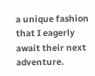a unique fashion that I eagerly await their next adventure.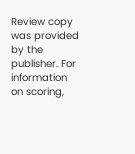Review copy was provided by the publisher. For information on scoring,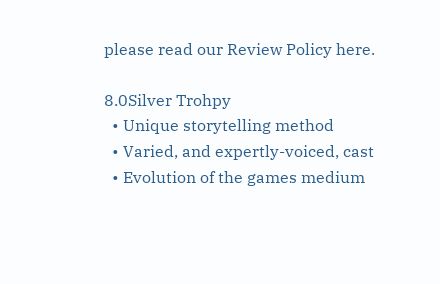please read our Review Policy here.

8.0Silver Trohpy
  • Unique storytelling method
  • Varied, and expertly-voiced, cast
  • Evolution of the games medium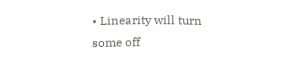• Linearity will turn some off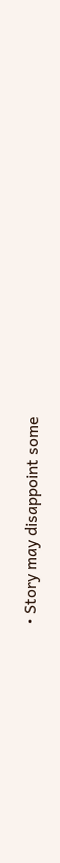• Story may disappoint some